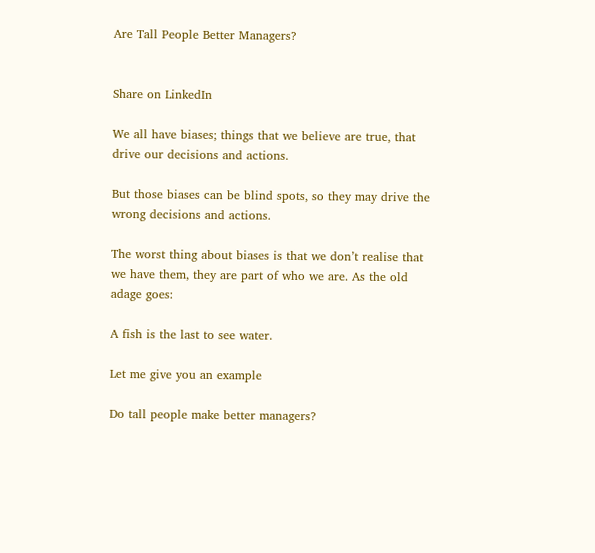Are Tall People Better Managers?


Share on LinkedIn

We all have biases; things that we believe are true, that drive our decisions and actions.

But those biases can be blind spots, so they may drive the wrong decisions and actions.

The worst thing about biases is that we don’t realise that we have them, they are part of who we are. As the old adage goes:

A fish is the last to see water.

Let me give you an example

Do tall people make better managers?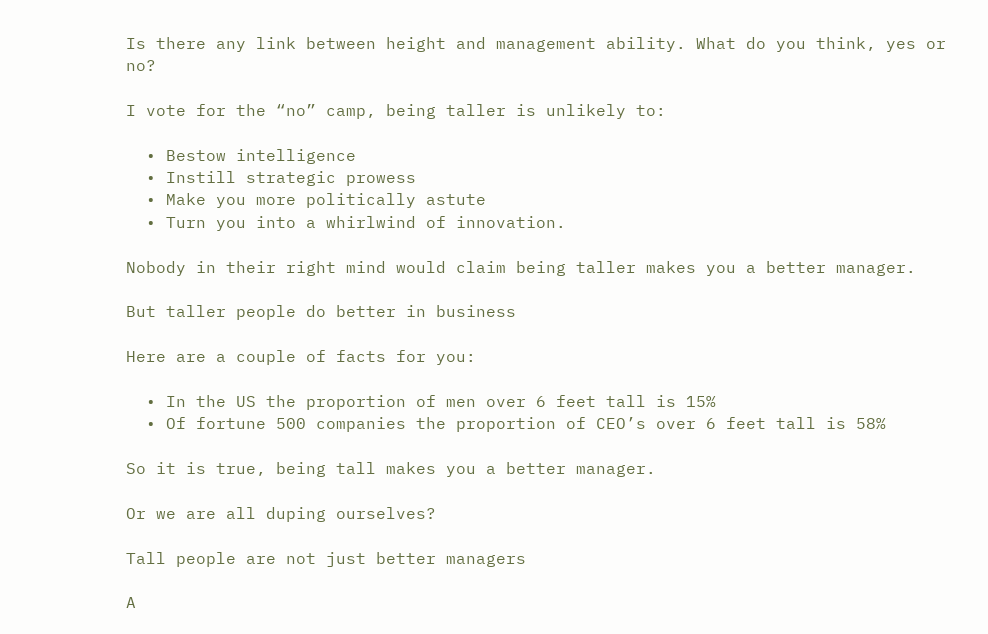Is there any link between height and management ability. What do you think, yes or no?

I vote for the “no” camp, being taller is unlikely to:

  • Bestow intelligence
  • Instill strategic prowess
  • Make you more politically astute
  • Turn you into a whirlwind of innovation.

Nobody in their right mind would claim being taller makes you a better manager.

But taller people do better in business

Here are a couple of facts for you:

  • In the US the proportion of men over 6 feet tall is 15%
  • Of fortune 500 companies the proportion of CEO’s over 6 feet tall is 58%

So it is true, being tall makes you a better manager.

Or we are all duping ourselves?

Tall people are not just better managers

A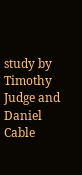study by Timothy Judge and Daniel Cable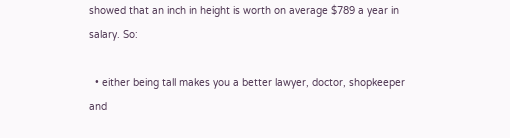showed that an inch in height is worth on average $789 a year in salary. So:

  • either being tall makes you a better lawyer, doctor, shopkeeper and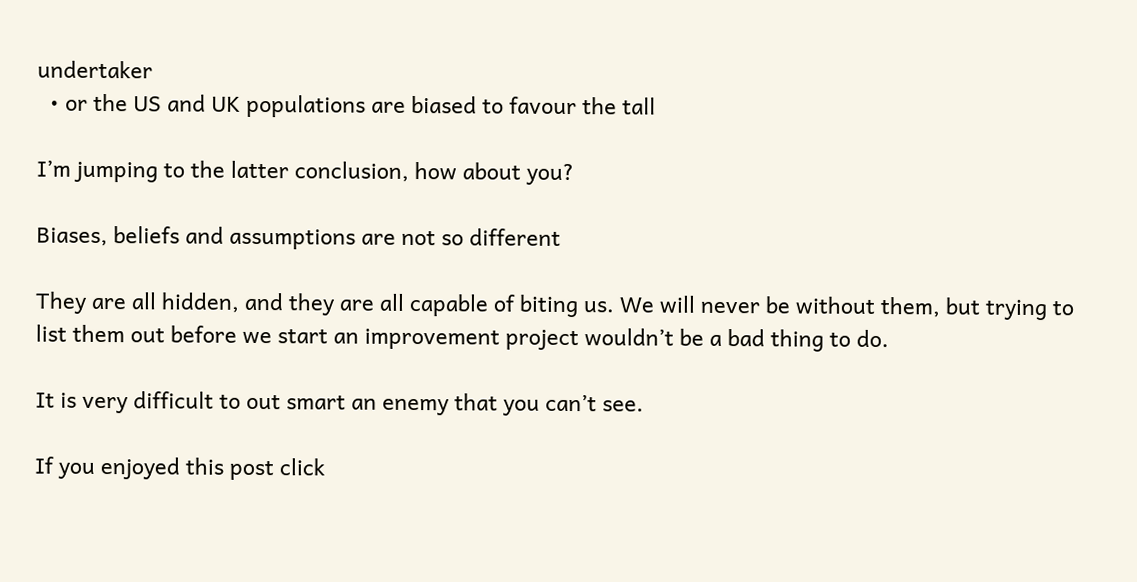undertaker
  • or the US and UK populations are biased to favour the tall

I’m jumping to the latter conclusion, how about you?

Biases, beliefs and assumptions are not so different

They are all hidden, and they are all capable of biting us. We will never be without them, but trying to list them out before we start an improvement project wouldn’t be a bad thing to do.

It is very difficult to out smart an enemy that you can’t see.

If you enjoyed this post click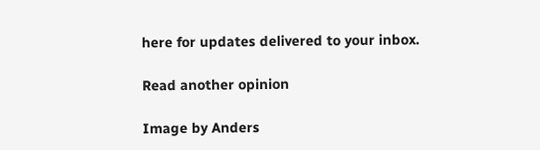here for updates delivered to your inbox.

Read another opinion

Image by Anders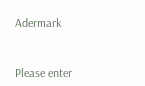Adermark


Please enter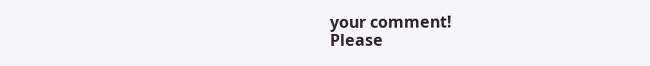your comment!
Please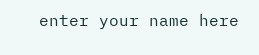enter your name here